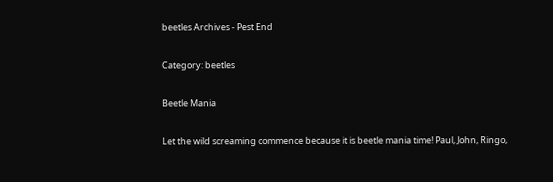beetles Archives - Pest End

Category: beetles

Beetle Mania

Let the wild screaming commence because it is beetle mania time! Paul, John, Ringo,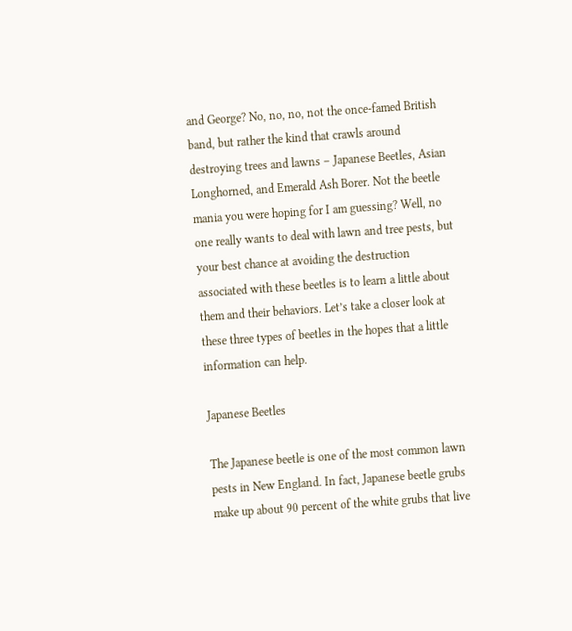and George? No, no, no, not the once-famed British band, but rather the kind that crawls around destroying trees and lawns – Japanese Beetles, Asian Longhorned, and Emerald Ash Borer. Not the beetle mania you were hoping for I am guessing? Well, no one really wants to deal with lawn and tree pests, but your best chance at avoiding the destruction associated with these beetles is to learn a little about them and their behaviors. Let’s take a closer look at these three types of beetles in the hopes that a little information can help.

Japanese Beetles

The Japanese beetle is one of the most common lawn pests in New England. In fact, Japanese beetle grubs make up about 90 percent of the white grubs that live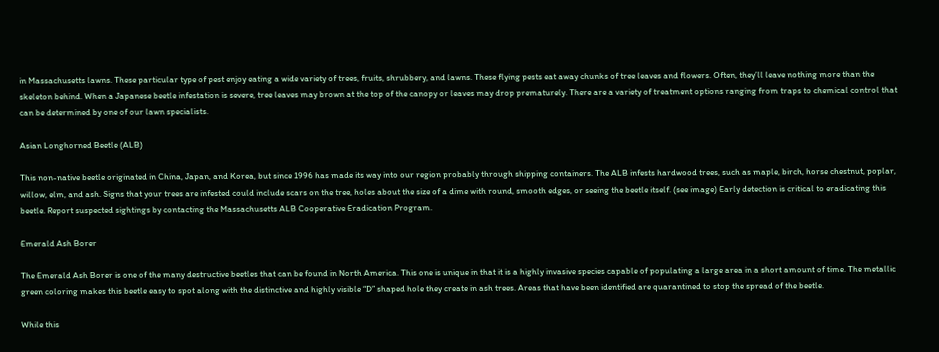in Massachusetts lawns. These particular type of pest enjoy eating a wide variety of trees, fruits, shrubbery, and lawns. These flying pests eat away chunks of tree leaves and flowers. Often, they’ll leave nothing more than the skeleton behind. When a Japanese beetle infestation is severe, tree leaves may brown at the top of the canopy or leaves may drop prematurely. There are a variety of treatment options ranging from traps to chemical control that can be determined by one of our lawn specialists.

Asian Longhorned Beetle (ALB)

This non-native beetle originated in China, Japan, and Korea, but since 1996 has made its way into our region probably through shipping containers. The ALB infests hardwood trees, such as maple, birch, horse chestnut, poplar, willow, elm, and ash. Signs that your trees are infested could include scars on the tree, holes about the size of a dime with round, smooth edges, or seeing the beetle itself. (see image) Early detection is critical to eradicating this beetle. Report suspected sightings by contacting the Massachusetts ALB Cooperative Eradication Program.

Emerald Ash Borer

The Emerald Ash Borer is one of the many destructive beetles that can be found in North America. This one is unique in that it is a highly invasive species capable of populating a large area in a short amount of time. The metallic green coloring makes this beetle easy to spot along with the distinctive and highly visible “D” shaped hole they create in ash trees. Areas that have been identified are quarantined to stop the spread of the beetle.

While this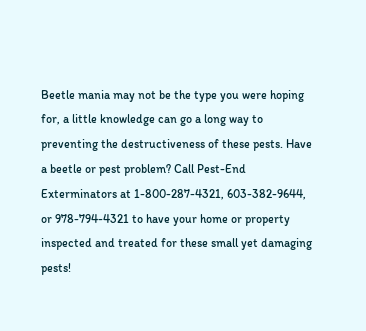Beetle mania may not be the type you were hoping for, a little knowledge can go a long way to preventing the destructiveness of these pests. Have a beetle or pest problem? Call Pest-End Exterminators at 1-800-287-4321, 603-382-9644, or 978-794-4321 to have your home or property inspected and treated for these small yet damaging pests!